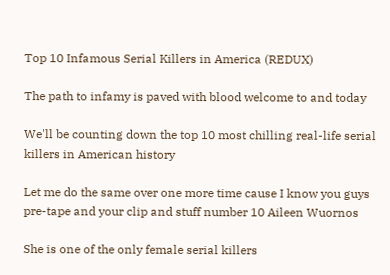Top 10 Infamous Serial Killers in America (REDUX)

The path to infamy is paved with blood welcome to and today

We'll be counting down the top 10 most chilling real-life serial killers in American history

Let me do the same over one more time cause I know you guys pre-tape and your clip and stuff number 10 Aileen Wuornos

She is one of the only female serial killers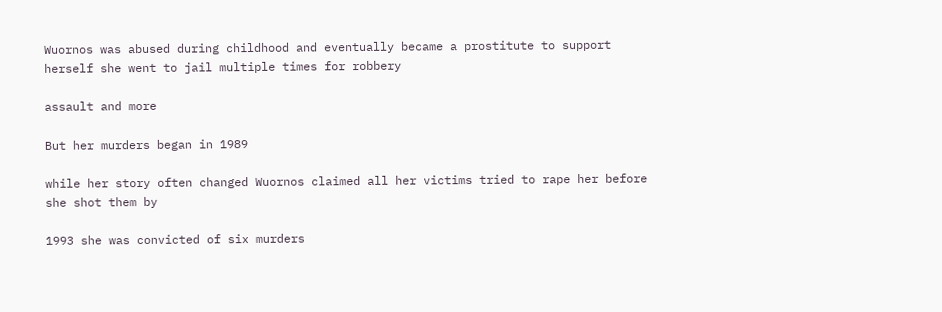Wuornos was abused during childhood and eventually became a prostitute to support herself she went to jail multiple times for robbery

assault and more

But her murders began in 1989

while her story often changed Wuornos claimed all her victims tried to rape her before she shot them by

1993 she was convicted of six murders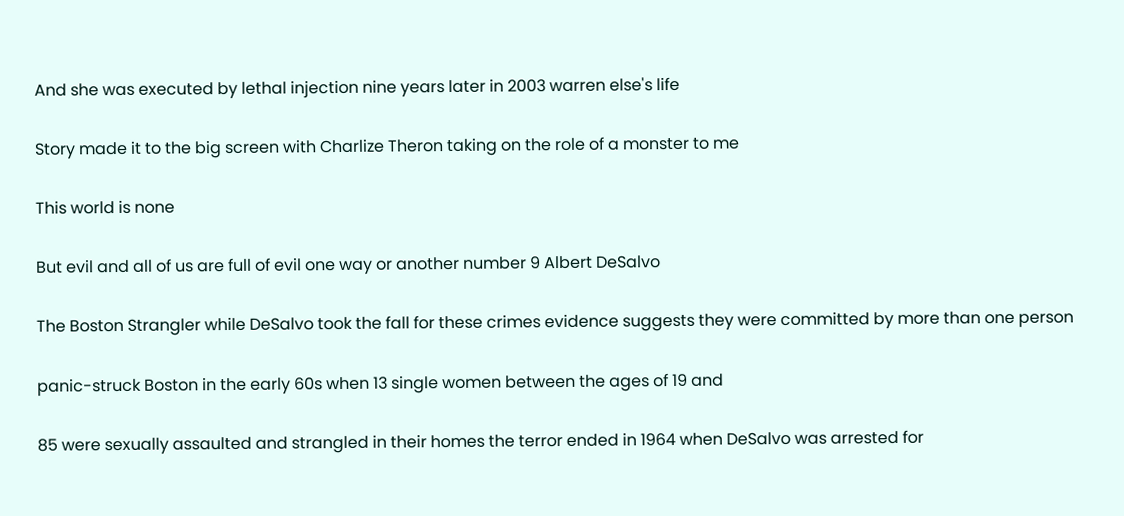And she was executed by lethal injection nine years later in 2003 warren else's life

Story made it to the big screen with Charlize Theron taking on the role of a monster to me

This world is none

But evil and all of us are full of evil one way or another number 9 Albert DeSalvo

The Boston Strangler while DeSalvo took the fall for these crimes evidence suggests they were committed by more than one person

panic-struck Boston in the early 60s when 13 single women between the ages of 19 and

85 were sexually assaulted and strangled in their homes the terror ended in 1964 when DeSalvo was arrested for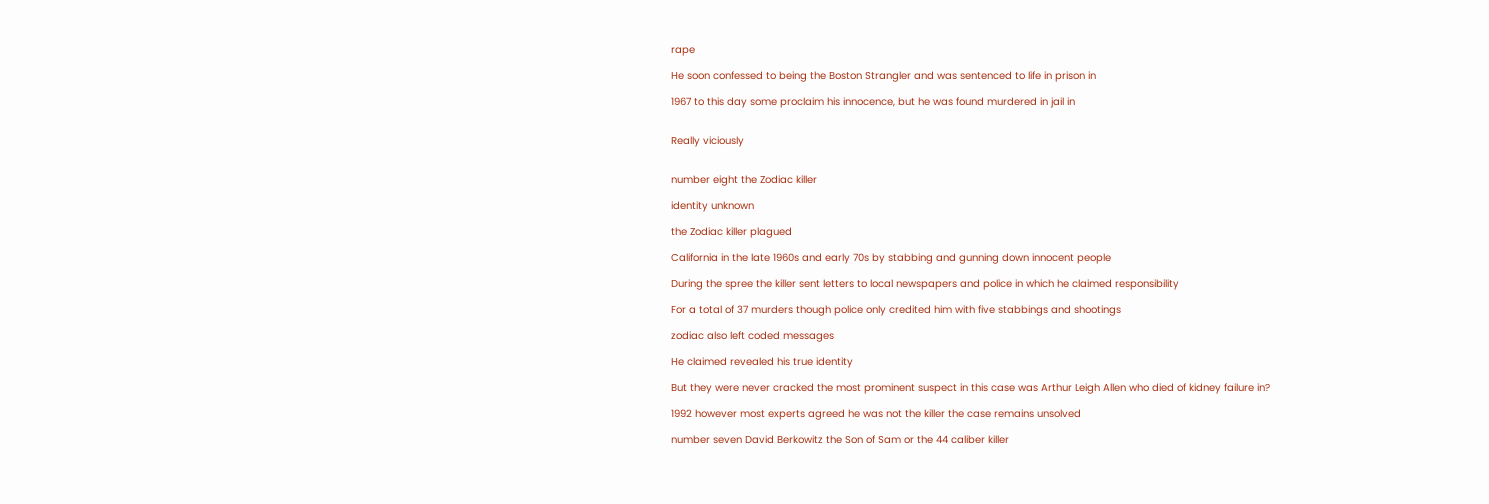rape

He soon confessed to being the Boston Strangler and was sentenced to life in prison in

1967 to this day some proclaim his innocence, but he was found murdered in jail in


Really viciously


number eight the Zodiac killer

identity unknown

the Zodiac killer plagued

California in the late 1960s and early 70s by stabbing and gunning down innocent people

During the spree the killer sent letters to local newspapers and police in which he claimed responsibility

For a total of 37 murders though police only credited him with five stabbings and shootings

zodiac also left coded messages

He claimed revealed his true identity

But they were never cracked the most prominent suspect in this case was Arthur Leigh Allen who died of kidney failure in?

1992 however most experts agreed he was not the killer the case remains unsolved

number seven David Berkowitz the Son of Sam or the 44 caliber killer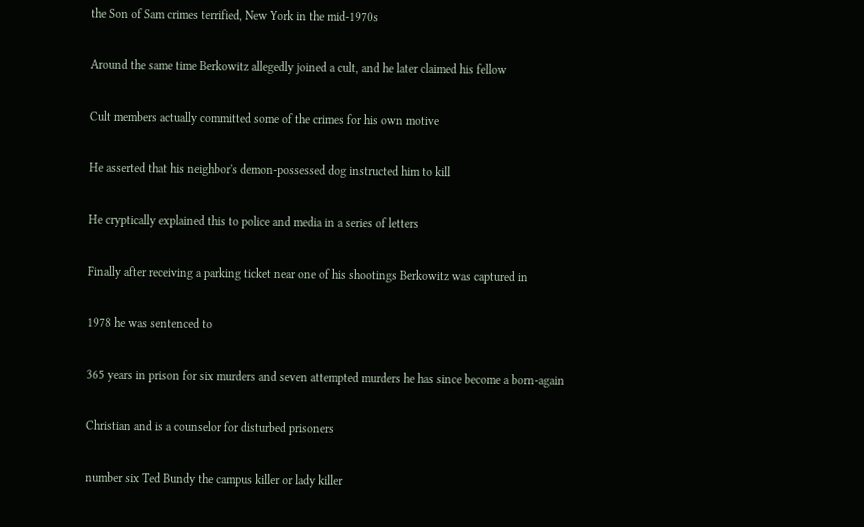the Son of Sam crimes terrified, New York in the mid-1970s

Around the same time Berkowitz allegedly joined a cult, and he later claimed his fellow

Cult members actually committed some of the crimes for his own motive

He asserted that his neighbor's demon-possessed dog instructed him to kill

He cryptically explained this to police and media in a series of letters

Finally after receiving a parking ticket near one of his shootings Berkowitz was captured in

1978 he was sentenced to

365 years in prison for six murders and seven attempted murders he has since become a born-again

Christian and is a counselor for disturbed prisoners

number six Ted Bundy the campus killer or lady killer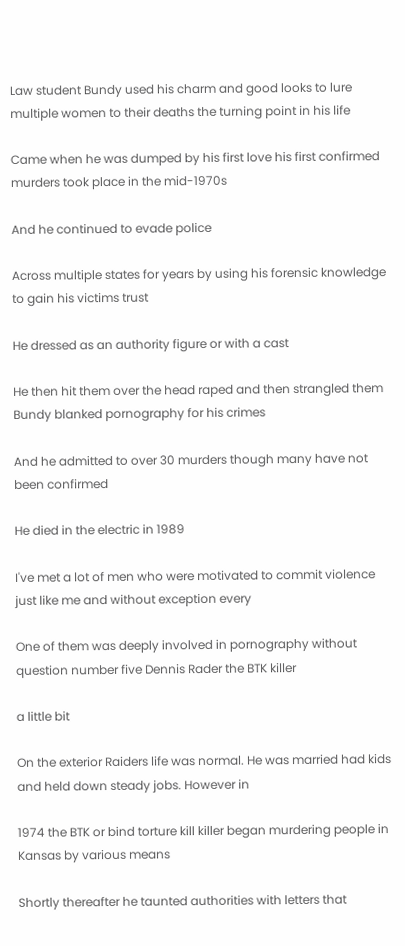Law student Bundy used his charm and good looks to lure multiple women to their deaths the turning point in his life

Came when he was dumped by his first love his first confirmed murders took place in the mid-1970s

And he continued to evade police

Across multiple states for years by using his forensic knowledge to gain his victims trust

He dressed as an authority figure or with a cast

He then hit them over the head raped and then strangled them Bundy blanked pornography for his crimes

And he admitted to over 30 murders though many have not been confirmed

He died in the electric in 1989

I've met a lot of men who were motivated to commit violence just like me and without exception every

One of them was deeply involved in pornography without question number five Dennis Rader the BTK killer

a little bit

On the exterior Raiders life was normal. He was married had kids and held down steady jobs. However in

1974 the BTK or bind torture kill killer began murdering people in Kansas by various means

Shortly thereafter he taunted authorities with letters that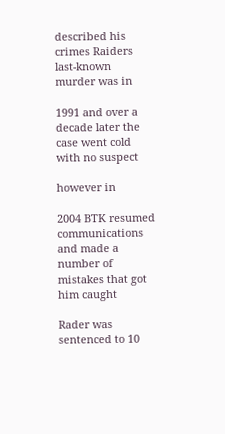described his crimes Raiders last-known murder was in

1991 and over a decade later the case went cold with no suspect

however in

2004 BTK resumed communications and made a number of mistakes that got him caught

Rader was sentenced to 10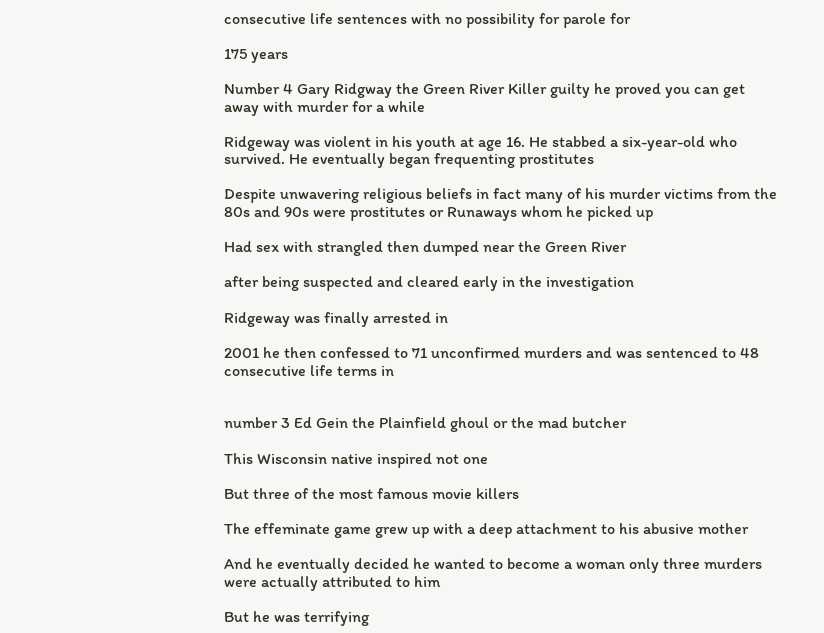consecutive life sentences with no possibility for parole for

175 years

Number 4 Gary Ridgway the Green River Killer guilty he proved you can get away with murder for a while

Ridgeway was violent in his youth at age 16. He stabbed a six-year-old who survived. He eventually began frequenting prostitutes

Despite unwavering religious beliefs in fact many of his murder victims from the 80s and 90s were prostitutes or Runaways whom he picked up

Had sex with strangled then dumped near the Green River

after being suspected and cleared early in the investigation

Ridgeway was finally arrested in

2001 he then confessed to 71 unconfirmed murders and was sentenced to 48 consecutive life terms in


number 3 Ed Gein the Plainfield ghoul or the mad butcher

This Wisconsin native inspired not one

But three of the most famous movie killers

The effeminate game grew up with a deep attachment to his abusive mother

And he eventually decided he wanted to become a woman only three murders were actually attributed to him

But he was terrifying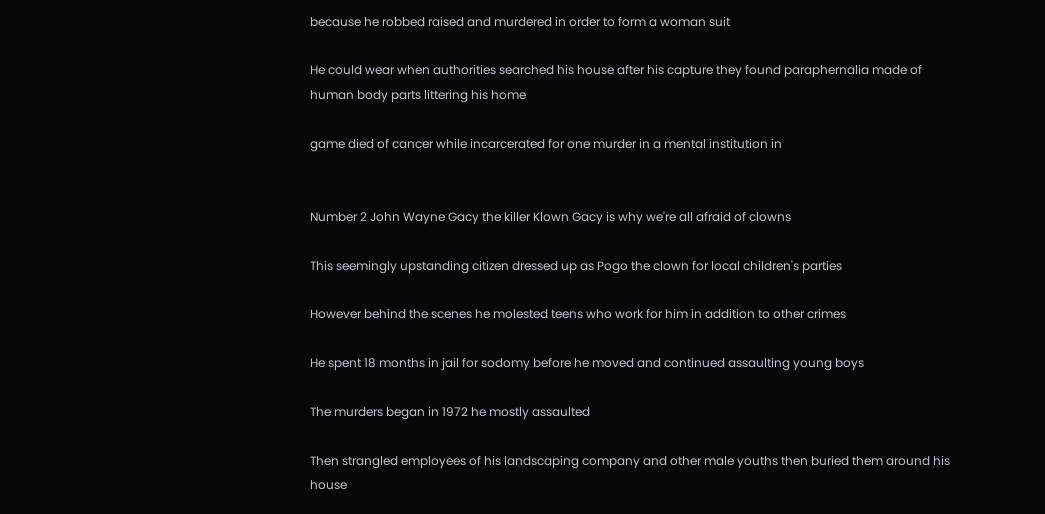because he robbed raised and murdered in order to form a woman suit

He could wear when authorities searched his house after his capture they found paraphernalia made of human body parts littering his home

game died of cancer while incarcerated for one murder in a mental institution in


Number 2 John Wayne Gacy the killer Klown Gacy is why we're all afraid of clowns

This seemingly upstanding citizen dressed up as Pogo the clown for local children's parties

However behind the scenes he molested teens who work for him in addition to other crimes

He spent 18 months in jail for sodomy before he moved and continued assaulting young boys

The murders began in 1972 he mostly assaulted

Then strangled employees of his landscaping company and other male youths then buried them around his house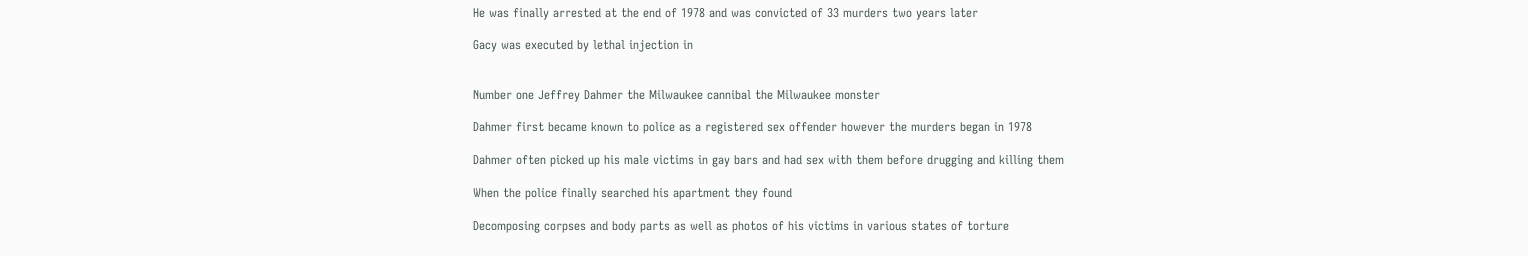He was finally arrested at the end of 1978 and was convicted of 33 murders two years later

Gacy was executed by lethal injection in


Number one Jeffrey Dahmer the Milwaukee cannibal the Milwaukee monster

Dahmer first became known to police as a registered sex offender however the murders began in 1978

Dahmer often picked up his male victims in gay bars and had sex with them before drugging and killing them

When the police finally searched his apartment they found

Decomposing corpses and body parts as well as photos of his victims in various states of torture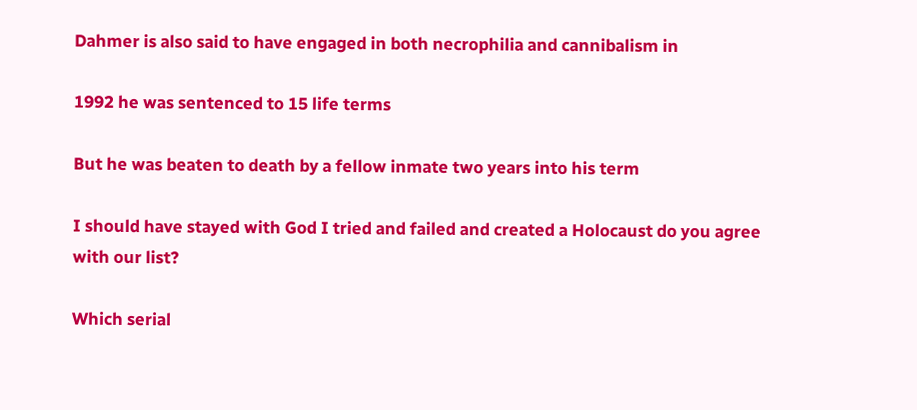Dahmer is also said to have engaged in both necrophilia and cannibalism in

1992 he was sentenced to 15 life terms

But he was beaten to death by a fellow inmate two years into his term

I should have stayed with God I tried and failed and created a Holocaust do you agree with our list?

Which serial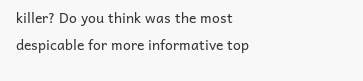killer? Do you think was the most despicable for more informative top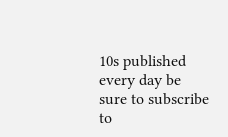10s published every day be sure to subscribe to